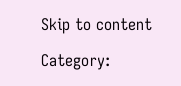Skip to content

Category: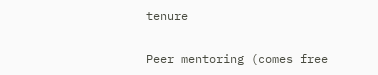tenure

Peer mentoring (comes free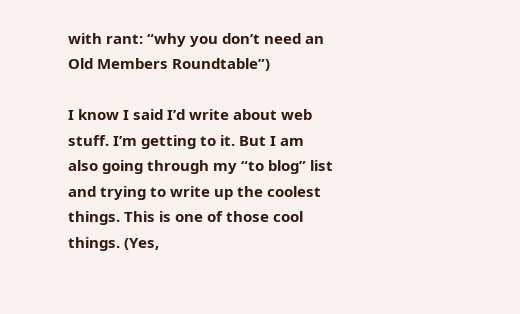with rant: “why you don’t need an Old Members Roundtable”)

I know I said I’d write about web stuff. I’m getting to it. But I am also going through my “to blog” list and trying to write up the coolest things. This is one of those cool things. (Yes,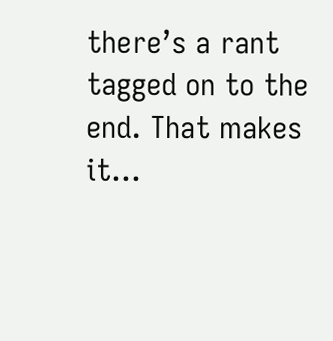there’s a rant tagged on to the end. That makes it…